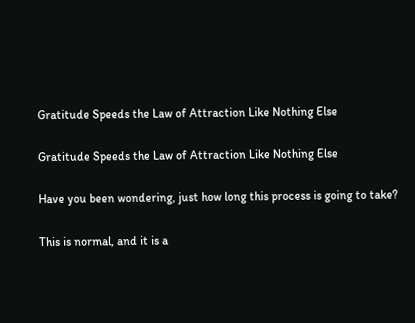Gratitude Speeds the Law of Attraction Like Nothing Else

Gratitude Speeds the Law of Attraction Like Nothing Else

Have you been wondering, just how long this process is going to take?

This is normal, and it is a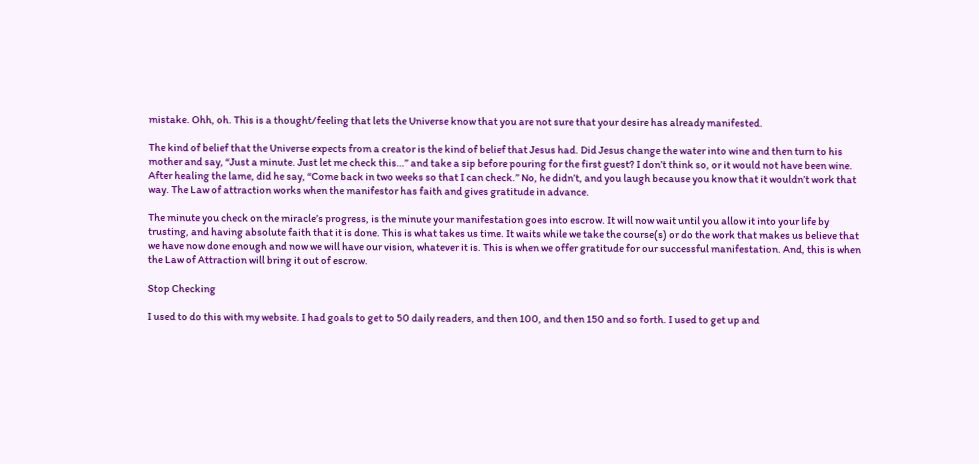mistake. Ohh, oh. This is a thought/feeling that lets the Universe know that you are not sure that your desire has already manifested.

The kind of belief that the Universe expects from a creator is the kind of belief that Jesus had. Did Jesus change the water into wine and then turn to his mother and say, “Just a minute. Just let me check this…” and take a sip before pouring for the first guest? I don’t think so, or it would not have been wine. After healing the lame, did he say, “Come back in two weeks so that I can check.” No, he didn’t, and you laugh because you know that it wouldn’t work that way. The Law of attraction works when the manifestor has faith and gives gratitude in advance.

The minute you check on the miracle’s progress, is the minute your manifestation goes into escrow. It will now wait until you allow it into your life by trusting, and having absolute faith that it is done. This is what takes us time. It waits while we take the course(s) or do the work that makes us believe that we have now done enough and now we will have our vision, whatever it is. This is when we offer gratitude for our successful manifestation. And, this is when the Law of Attraction will bring it out of escrow.

Stop Checking

I used to do this with my website. I had goals to get to 50 daily readers, and then 100, and then 150 and so forth. I used to get up and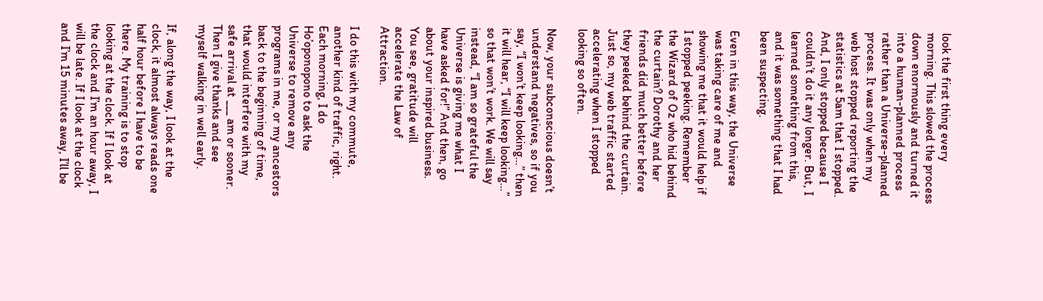look the first thing every morning. This slowed the process down enormously and turned it into a human-planned process rather than a Universe-planned process. It was only when my web host stopped reporting the statistics at 5am that I stopped. And, I only stopped because I couldn’t do it any longer. But, I learned something from this, and it was something that I had been suspecting.

Even in this way, the Universe was taking care of me and showing me that it would help if I stopped peeking. Remember the Wizard of Oz who hid behind the curtain? Dorothy and her friends did much better before they peeked behind the curtain. Just so, my web traffic started accelerating when I stopped looking so often.

Now, your subconscious doesn’t understand negatives, so if you say, “I won’t keep looking…” then it will hear, “I will keep looking…” so that won’t work. We will say instead, “I am so grateful the Universe is giving me what I have asked for!” And then, go about your inspired business. You see, gratitude will accelerate the Law of Attraction.

I do this with my commute, another kind of traffic, right. Each morning, I do Ho’oponopono to ask the Universe to remove any programs in me, or my ancestors back to the beginning of time, that would interfere with my safe arrival at ___ am or sooner. Then I give thanks and see myself walking in well early.

If, along the way, I look at the clock, it almost always reads one half hour before I have to be there. My training is to stop looking at the clock. If I look at the clock and I’m an hour away, I will be late. If I look at the clock and I’m 15 minutes away, I’ll be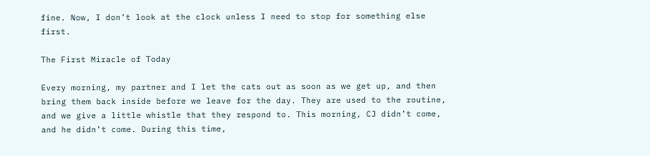fine. Now, I don’t look at the clock unless I need to stop for something else first.

The First Miracle of Today

Every morning, my partner and I let the cats out as soon as we get up, and then bring them back inside before we leave for the day. They are used to the routine, and we give a little whistle that they respond to. This morning, CJ didn’t come, and he didn’t come. During this time,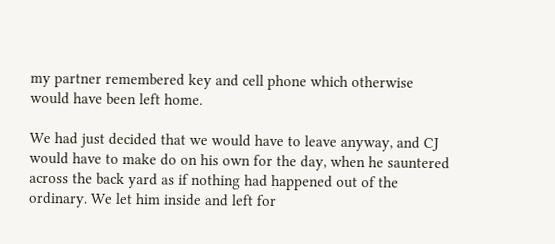my partner remembered key and cell phone which otherwise would have been left home.

We had just decided that we would have to leave anyway, and CJ would have to make do on his own for the day, when he sauntered across the back yard as if nothing had happened out of the ordinary. We let him inside and left for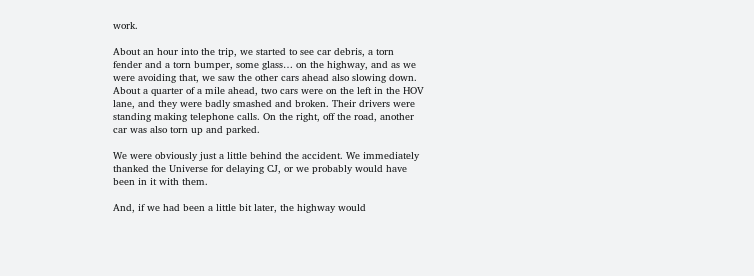work.

About an hour into the trip, we started to see car debris, a torn fender and a torn bumper, some glass… on the highway, and as we were avoiding that, we saw the other cars ahead also slowing down. About a quarter of a mile ahead, two cars were on the left in the HOV lane, and they were badly smashed and broken. Their drivers were standing making telephone calls. On the right, off the road, another car was also torn up and parked.

We were obviously just a little behind the accident. We immediately thanked the Universe for delaying CJ, or we probably would have been in it with them.

And, if we had been a little bit later, the highway would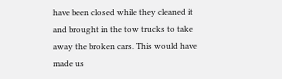have been closed while they cleaned it and brought in the tow trucks to take away the broken cars. This would have made us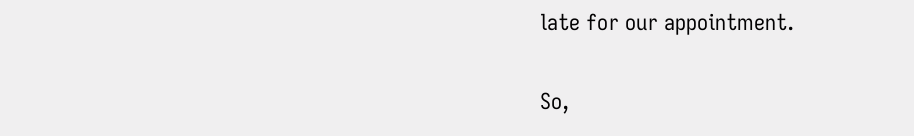late for our appointment.

So,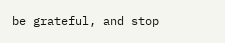be grateful, and stop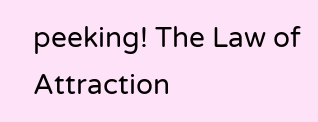peeking! The Law of Attraction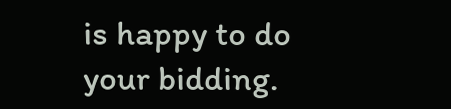is happy to do your bidding.